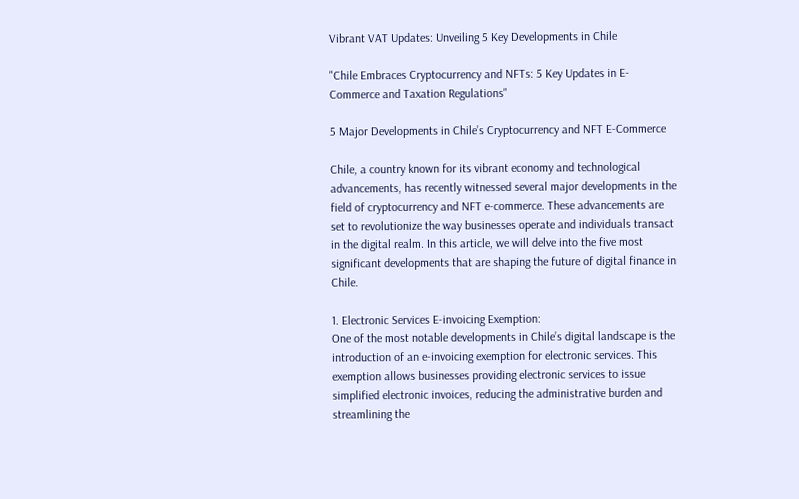Vibrant VAT Updates: Unveiling 5 Key Developments in Chile

"Chile Embraces Cryptocurrency and NFTs: 5 Key Updates in E-Commerce and Taxation Regulations"

5 Major Developments in Chile’s Cryptocurrency and NFT E-Commerce

Chile, a country known for its vibrant economy and technological advancements, has recently witnessed several major developments in the field of cryptocurrency and NFT e-commerce. These advancements are set to revolutionize the way businesses operate and individuals transact in the digital realm. In this article, we will delve into the five most significant developments that are shaping the future of digital finance in Chile.

1. Electronic Services E-invoicing Exemption:
One of the most notable developments in Chile’s digital landscape is the introduction of an e-invoicing exemption for electronic services. This exemption allows businesses providing electronic services to issue simplified electronic invoices, reducing the administrative burden and streamlining the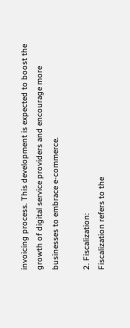invoicing process. This development is expected to boost the growth of digital service providers and encourage more businesses to embrace e-commerce.

2. Fiscalization:
Fiscalization refers to the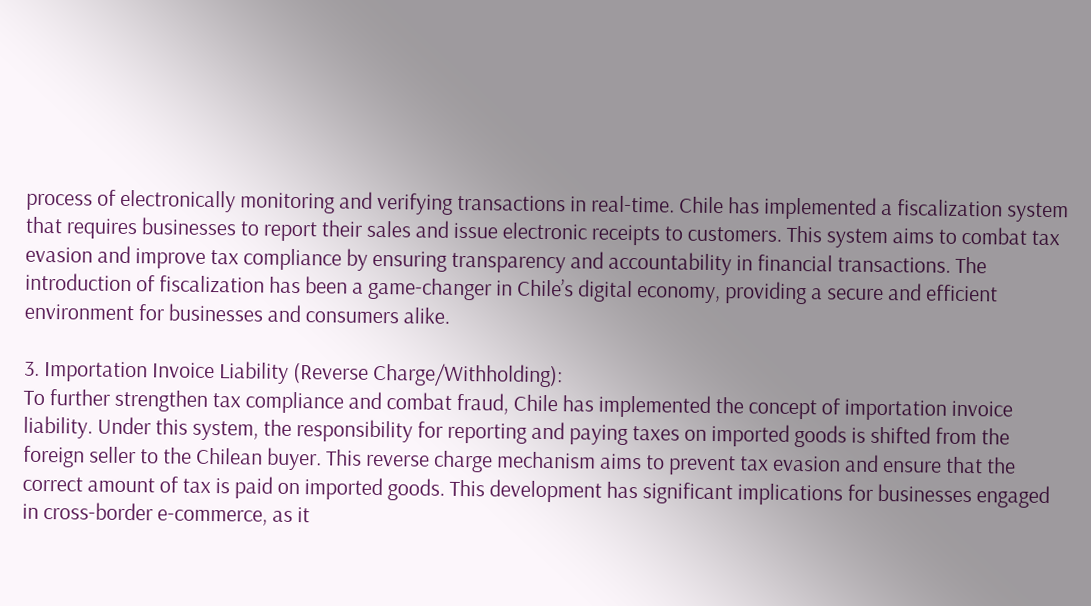process of electronically monitoring and verifying transactions in real-time. Chile has implemented a fiscalization system that requires businesses to report their sales and issue electronic receipts to customers. This system aims to combat tax evasion and improve tax compliance by ensuring transparency and accountability in financial transactions. The introduction of fiscalization has been a game-changer in Chile’s digital economy, providing a secure and efficient environment for businesses and consumers alike.

3. Importation Invoice Liability (Reverse Charge/Withholding):
To further strengthen tax compliance and combat fraud, Chile has implemented the concept of importation invoice liability. Under this system, the responsibility for reporting and paying taxes on imported goods is shifted from the foreign seller to the Chilean buyer. This reverse charge mechanism aims to prevent tax evasion and ensure that the correct amount of tax is paid on imported goods. This development has significant implications for businesses engaged in cross-border e-commerce, as it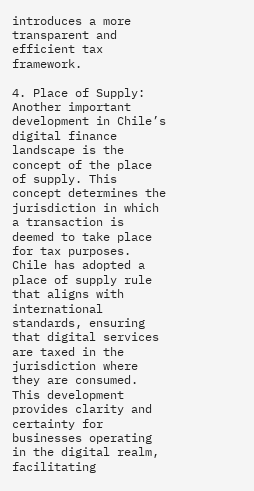introduces a more transparent and efficient tax framework.

4. Place of Supply:
Another important development in Chile’s digital finance landscape is the concept of the place of supply. This concept determines the jurisdiction in which a transaction is deemed to take place for tax purposes. Chile has adopted a place of supply rule that aligns with international standards, ensuring that digital services are taxed in the jurisdiction where they are consumed. This development provides clarity and certainty for businesses operating in the digital realm, facilitating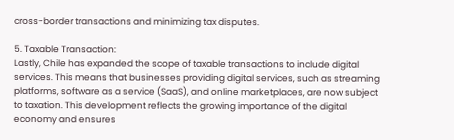cross-border transactions and minimizing tax disputes.

5. Taxable Transaction:
Lastly, Chile has expanded the scope of taxable transactions to include digital services. This means that businesses providing digital services, such as streaming platforms, software as a service (SaaS), and online marketplaces, are now subject to taxation. This development reflects the growing importance of the digital economy and ensures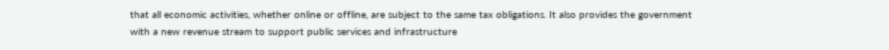that all economic activities, whether online or offline, are subject to the same tax obligations. It also provides the government with a new revenue stream to support public services and infrastructure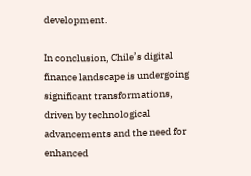development.

In conclusion, Chile’s digital finance landscape is undergoing significant transformations, driven by technological advancements and the need for enhanced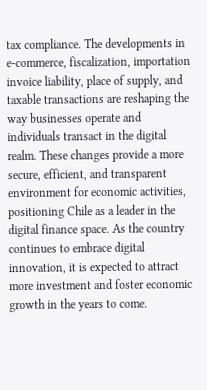tax compliance. The developments in e-commerce, fiscalization, importation invoice liability, place of supply, and taxable transactions are reshaping the way businesses operate and individuals transact in the digital realm. These changes provide a more secure, efficient, and transparent environment for economic activities, positioning Chile as a leader in the digital finance space. As the country continues to embrace digital innovation, it is expected to attract more investment and foster economic growth in the years to come.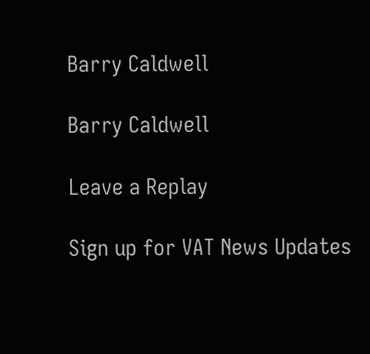Barry Caldwell

Barry Caldwell

Leave a Replay

Sign up for VAT News Updates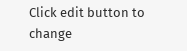Click edit button to change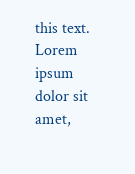this text. Lorem ipsum dolor sit amet,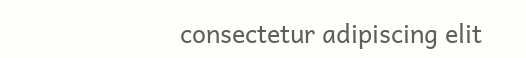consectetur adipiscing elit